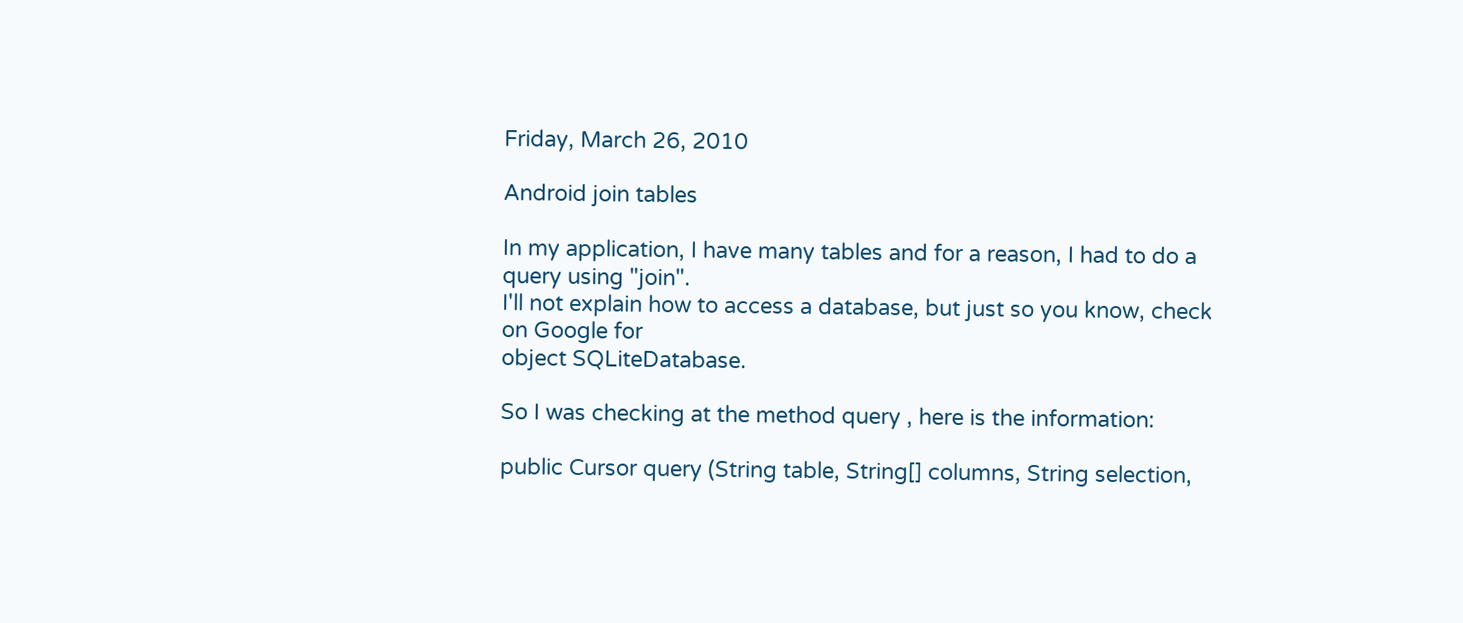Friday, March 26, 2010

Android join tables

In my application, I have many tables and for a reason, I had to do a query using "join".
I'll not explain how to access a database, but just so you know, check on Google for
object SQLiteDatabase.

So I was checking at the method query , here is the information:

public Cursor query (String table, String[] columns, String selection,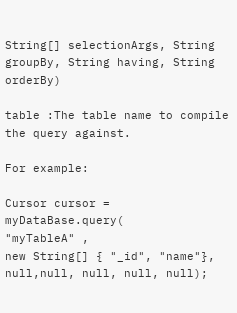String[] selectionArgs, String groupBy, String having, String orderBy)

table :The table name to compile the query against.

For example:

Cursor cursor = myDataBase.query(
"myTableA" ,
new String[] { "_id", "name"},
null,null, null, null, null);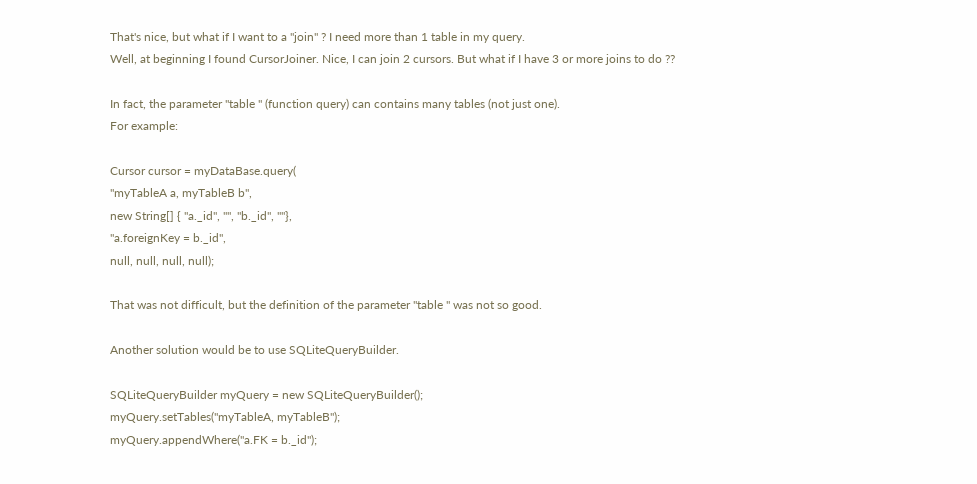That's nice, but what if I want to a "join" ? I need more than 1 table in my query.
Well, at beginning I found CursorJoiner. Nice, I can join 2 cursors. But what if I have 3 or more joins to do ??

In fact, the parameter "table " (function query) can contains many tables (not just one).
For example:

Cursor cursor = myDataBase.query(
"myTableA a, myTableB b",
new String[] { "a._id", "", "b._id", ""},
"a.foreignKey = b._id",
null, null, null, null);

That was not difficult, but the definition of the parameter "table " was not so good.

Another solution would be to use SQLiteQueryBuilder.

SQLiteQueryBuilder myQuery = new SQLiteQueryBuilder();
myQuery.setTables("myTableA, myTableB");
myQuery.appendWhere("a.FK = b._id");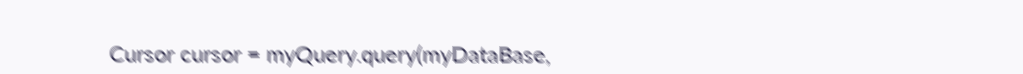Cursor cursor = myQuery.query(myDataBase,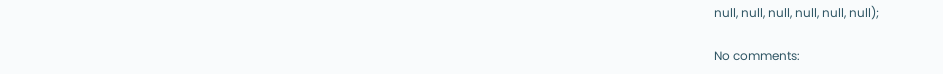null, null, null, null, null, null);

No comments: